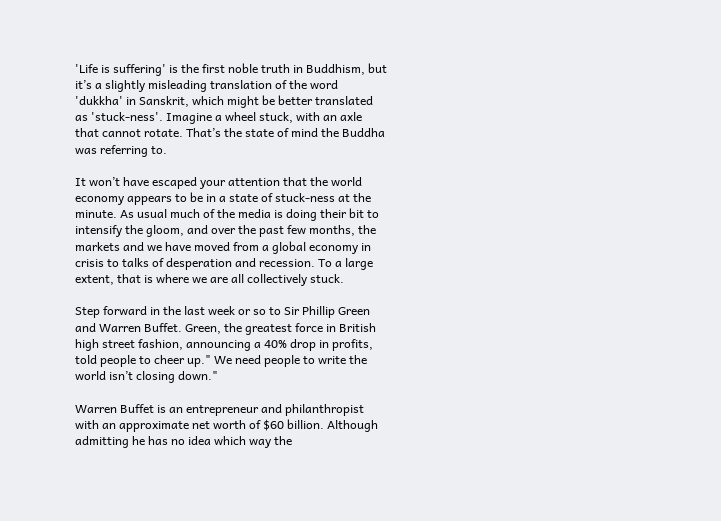'Life is suffering' is the first noble truth in Buddhism, but it’s a slightly misleading translation of the word 'dukkha' in Sanskrit, which might be better translated as 'stuck-ness'. Imagine a wheel stuck, with an axle that cannot rotate. That’s the state of mind the Buddha was referring to.

It won’t have escaped your attention that the world economy appears to be in a state of stuck-ness at the minute. As usual much of the media is doing their bit to intensify the gloom, and over the past few months, the markets and we have moved from a global economy in crisis to talks of desperation and recession. To a large extent, that is where we are all collectively stuck.

Step forward in the last week or so to Sir Phillip Green and Warren Buffet. Green, the greatest force in British high street fashion, announcing a 40% drop in profits, told people to cheer up." We need people to write the world isn’t closing down."

Warren Buffet is an entrepreneur and philanthropist with an approximate net worth of $60 billion. Although admitting he has no idea which way the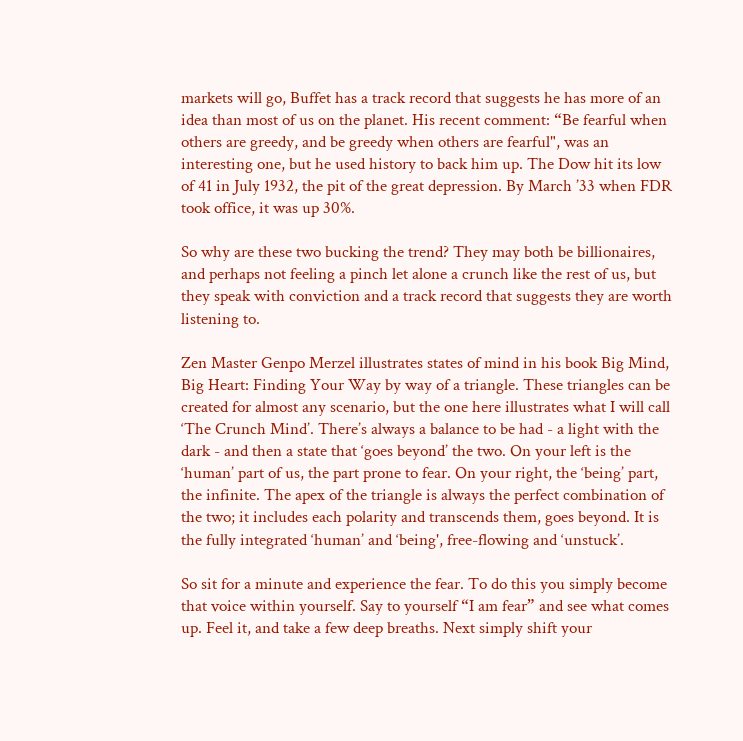markets will go, Buffet has a track record that suggests he has more of an idea than most of us on the planet. His recent comment: “Be fearful when others are greedy, and be greedy when others are fearful", was an interesting one, but he used history to back him up. The Dow hit its low of 41 in July 1932, the pit of the great depression. By March ’33 when FDR took office, it was up 30%.

So why are these two bucking the trend? They may both be billionaires, and perhaps not feeling a pinch let alone a crunch like the rest of us, but they speak with conviction and a track record that suggests they are worth listening to.

Zen Master Genpo Merzel illustrates states of mind in his book Big Mind, Big Heart: Finding Your Way by way of a triangle. These triangles can be created for almost any scenario, but the one here illustrates what I will call ‘The Crunch Mind’. There’s always a balance to be had - a light with the dark - and then a state that ‘goes beyond’ the two. On your left is the ‘human’ part of us, the part prone to fear. On your right, the ‘being’ part, the infinite. The apex of the triangle is always the perfect combination of the two; it includes each polarity and transcends them, goes beyond. It is the fully integrated ‘human’ and ‘being', free-flowing and ‘unstuck’.

So sit for a minute and experience the fear. To do this you simply become that voice within yourself. Say to yourself “I am fear” and see what comes up. Feel it, and take a few deep breaths. Next simply shift your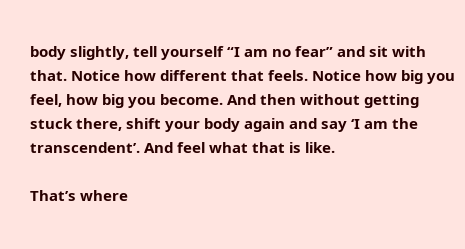body slightly, tell yourself “I am no fear” and sit with that. Notice how different that feels. Notice how big you feel, how big you become. And then without getting stuck there, shift your body again and say ‘I am the transcendent’. And feel what that is like.

That’s where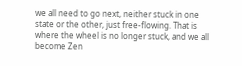we all need to go next, neither stuck in one state or the other, just free-flowing. That is where the wheel is no longer stuck, and we all become Zen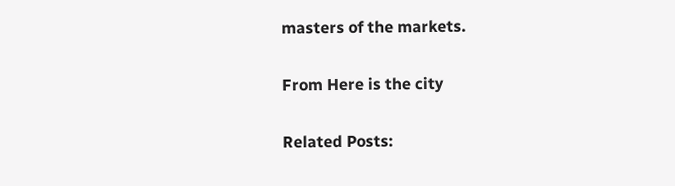masters of the markets.

From Here is the city

Related Posts: